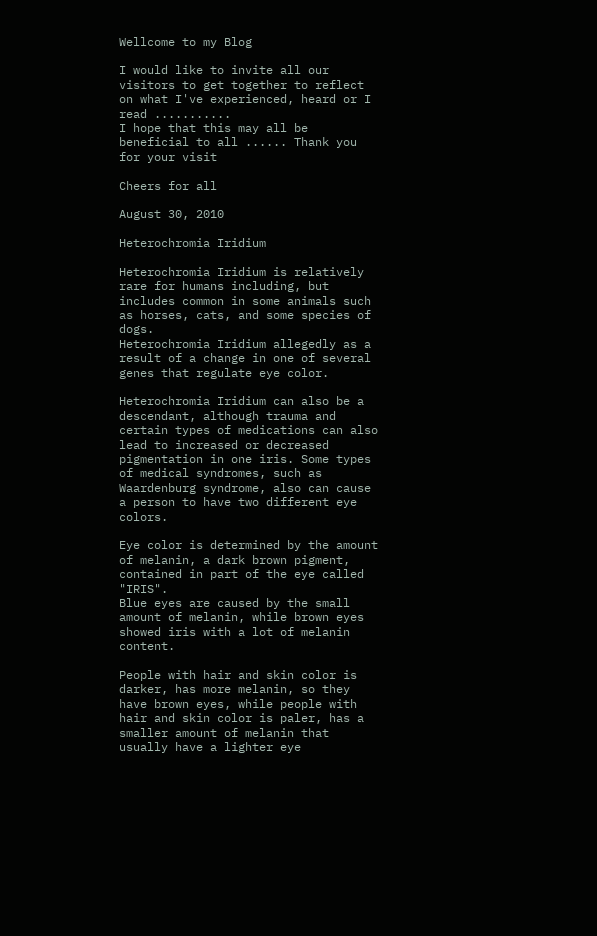Wellcome to my Blog

I would like to invite all our visitors to get together to reflect on what I've experienced, heard or I read ...........
I hope that this may all be beneficial to all ...... Thank you for your visit

Cheers for all

August 30, 2010

Heterochromia Iridium

Heterochromia Iridium is relatively rare for humans including, but includes common in some animals such as horses, cats, and some species of dogs.
Heterochromia Iridium allegedly as a result of a change in one of several genes that regulate eye color.

Heterochromia Iridium can also be a descendant, although trauma and certain types of medications can also lead to increased or decreased pigmentation in one iris. Some types of medical syndromes, such as Waardenburg syndrome, also can cause a person to have two different eye colors.

Eye color is determined by the amount of melanin, a dark brown pigment, contained in part of the eye called "IRIS".
Blue eyes are caused by the small amount of melanin, while brown eyes showed iris with a lot of melanin content.

People with hair and skin color is darker, has more melanin, so they have brown eyes, while people with hair and skin color is paler, has a smaller amount of melanin that usually have a lighter eye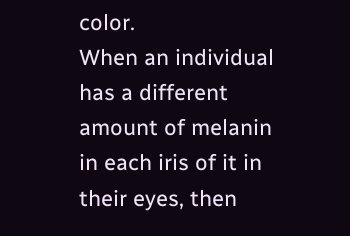color.
When an individual has a different amount of melanin in each iris of it in their eyes, then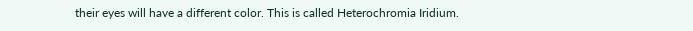their eyes will have a different color. This is called Heterochromia Iridium.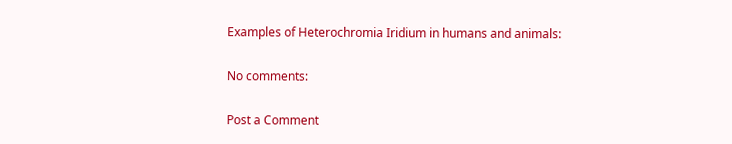Examples of Heterochromia Iridium in humans and animals:

No comments:

Post a Comment